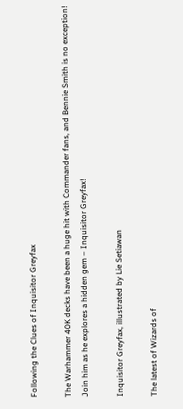Following the Clues of Inquisitor Greyfax

The Warhammer 40K decks have been a huge hit with Commander fans, and Bennie Smith is no exception! Join him as he explores a hidden gem – Inquisitor Greyfax!

Inquisitor Greyfax, illustrated by Lie Setiawan

The latest of Wizards of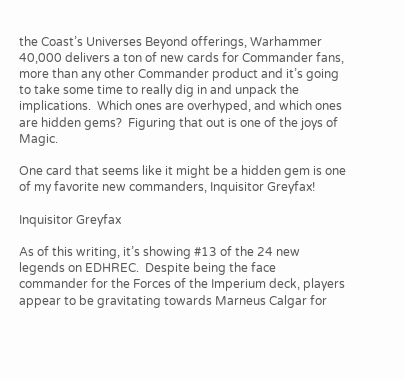the Coast’s Universes Beyond offerings, Warhammer 40,000 delivers a ton of new cards for Commander fans, more than any other Commander product and it’s going to take some time to really dig in and unpack the implications.  Which ones are overhyped, and which ones are hidden gems?  Figuring that out is one of the joys of Magic.

One card that seems like it might be a hidden gem is one of my favorite new commanders, Inquisitor Greyfax!

Inquisitor Greyfax

As of this writing, it’s showing #13 of the 24 new legends on EDHREC.  Despite being the face commander for the Forces of the Imperium deck, players appear to be gravitating towards Marneus Calgar for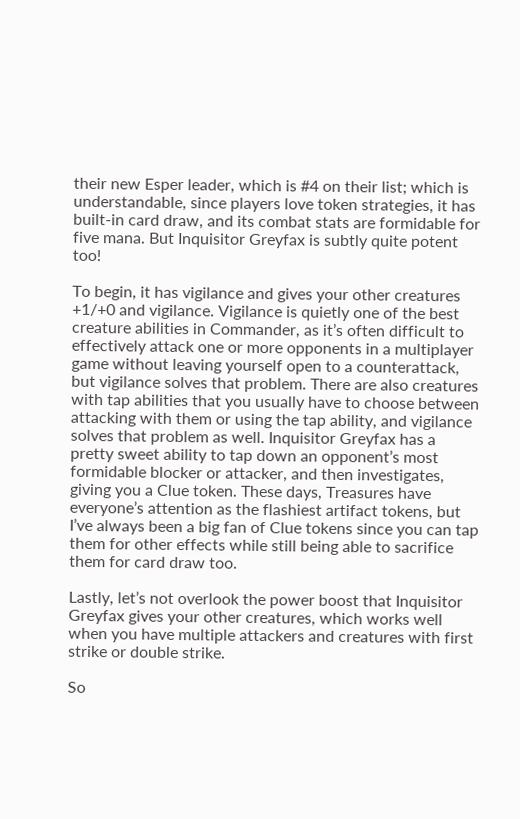their new Esper leader, which is #4 on their list; which is understandable, since players love token strategies, it has built-in card draw, and its combat stats are formidable for five mana. But Inquisitor Greyfax is subtly quite potent too!

To begin, it has vigilance and gives your other creatures +1/+0 and vigilance. Vigilance is quietly one of the best creature abilities in Commander, as it’s often difficult to effectively attack one or more opponents in a multiplayer game without leaving yourself open to a counterattack, but vigilance solves that problem. There are also creatures with tap abilities that you usually have to choose between attacking with them or using the tap ability, and vigilance solves that problem as well. Inquisitor Greyfax has a pretty sweet ability to tap down an opponent’s most formidable blocker or attacker, and then investigates, giving you a Clue token. These days, Treasures have everyone’s attention as the flashiest artifact tokens, but I’ve always been a big fan of Clue tokens since you can tap them for other effects while still being able to sacrifice them for card draw too.

Lastly, let’s not overlook the power boost that Inquisitor Greyfax gives your other creatures, which works well when you have multiple attackers and creatures with first strike or double strike.

So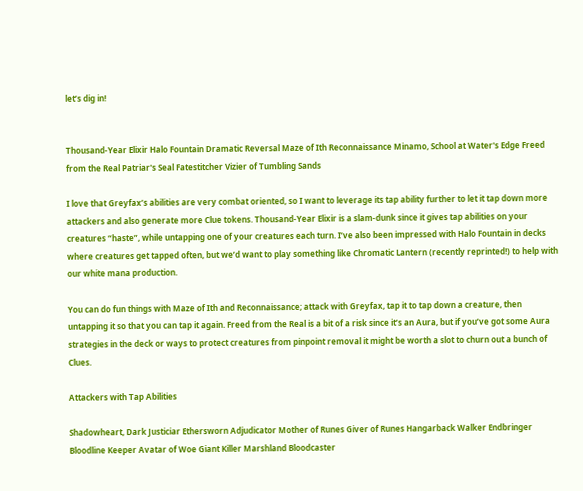let’s dig in!


Thousand-Year Elixir Halo Fountain Dramatic Reversal Maze of Ith Reconnaissance Minamo, School at Water's Edge Freed from the Real Patriar's Seal Fatestitcher Vizier of Tumbling Sands

I love that Greyfax’s abilities are very combat oriented, so I want to leverage its tap ability further to let it tap down more attackers and also generate more Clue tokens. Thousand-Year Elixir is a slam-dunk since it gives tap abilities on your creatures “haste”, while untapping one of your creatures each turn. I’ve also been impressed with Halo Fountain in decks where creatures get tapped often, but we’d want to play something like Chromatic Lantern (recently reprinted!) to help with our white mana production.

You can do fun things with Maze of Ith and Reconnaissance; attack with Greyfax, tap it to tap down a creature, then untapping it so that you can tap it again. Freed from the Real is a bit of a risk since it’s an Aura, but if you’ve got some Aura strategies in the deck or ways to protect creatures from pinpoint removal it might be worth a slot to churn out a bunch of Clues.

Attackers with Tap Abilities

Shadowheart, Dark Justiciar Ethersworn Adjudicator Mother of Runes Giver of Runes Hangarback Walker Endbringer Bloodline Keeper Avatar of Woe Giant Killer Marshland Bloodcaster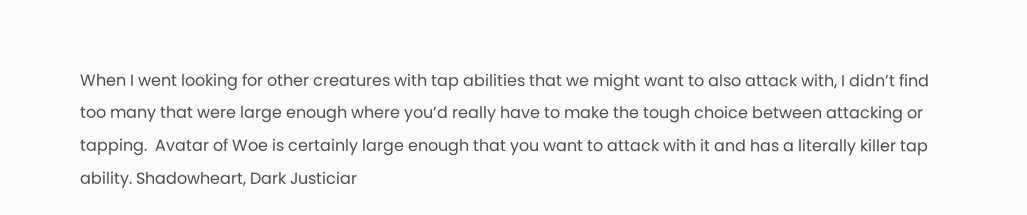When I went looking for other creatures with tap abilities that we might want to also attack with, I didn’t find too many that were large enough where you’d really have to make the tough choice between attacking or tapping.  Avatar of Woe is certainly large enough that you want to attack with it and has a literally killer tap ability. Shadowheart, Dark Justiciar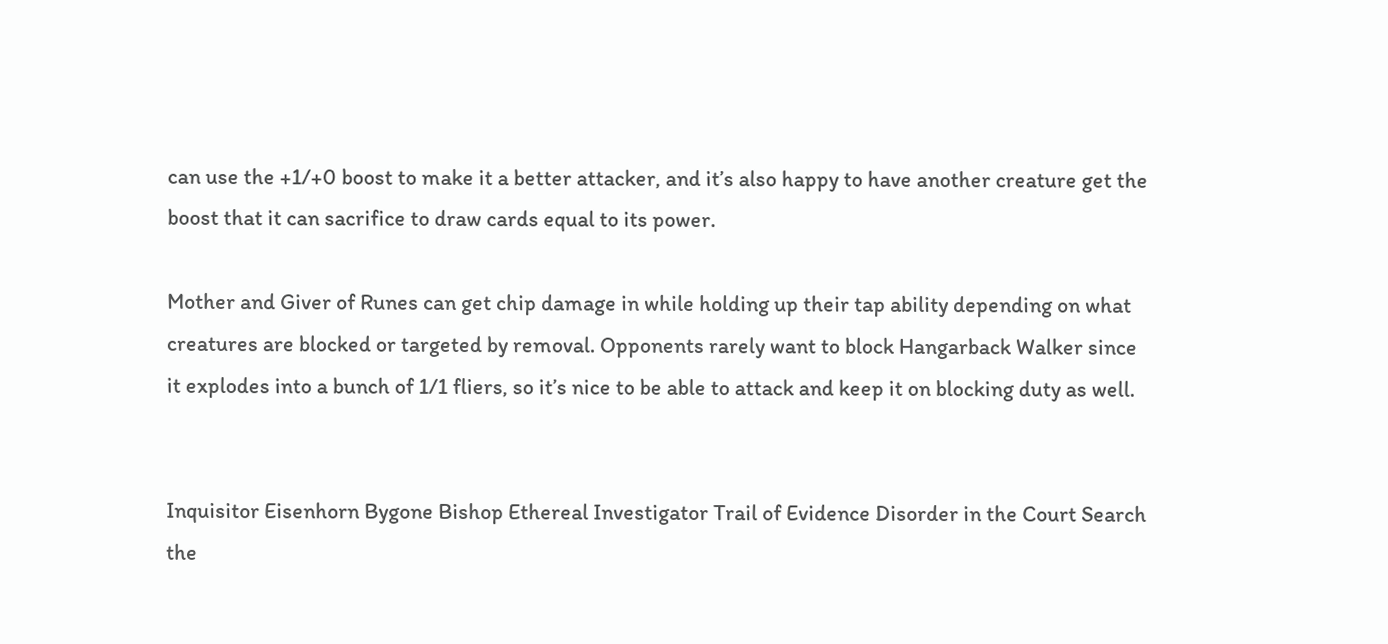can use the +1/+0 boost to make it a better attacker, and it’s also happy to have another creature get the boost that it can sacrifice to draw cards equal to its power.

Mother and Giver of Runes can get chip damage in while holding up their tap ability depending on what creatures are blocked or targeted by removal. Opponents rarely want to block Hangarback Walker since it explodes into a bunch of 1/1 fliers, so it’s nice to be able to attack and keep it on blocking duty as well.


Inquisitor Eisenhorn Bygone Bishop Ethereal Investigator Trail of Evidence Disorder in the Court Search the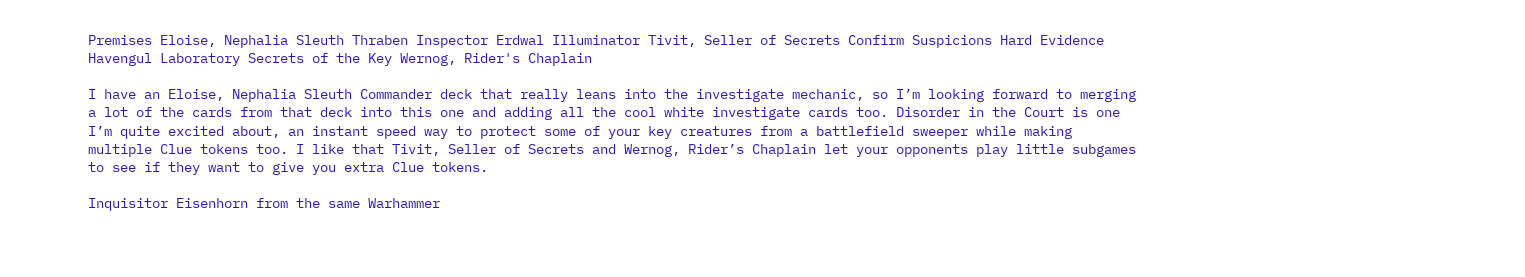Premises Eloise, Nephalia Sleuth Thraben Inspector Erdwal Illuminator Tivit, Seller of Secrets Confirm Suspicions Hard Evidence Havengul Laboratory Secrets of the Key Wernog, Rider's Chaplain

I have an Eloise, Nephalia Sleuth Commander deck that really leans into the investigate mechanic, so I’m looking forward to merging a lot of the cards from that deck into this one and adding all the cool white investigate cards too. Disorder in the Court is one I’m quite excited about, an instant speed way to protect some of your key creatures from a battlefield sweeper while making multiple Clue tokens too. I like that Tivit, Seller of Secrets and Wernog, Rider’s Chaplain let your opponents play little subgames to see if they want to give you extra Clue tokens.

Inquisitor Eisenhorn from the same Warhammer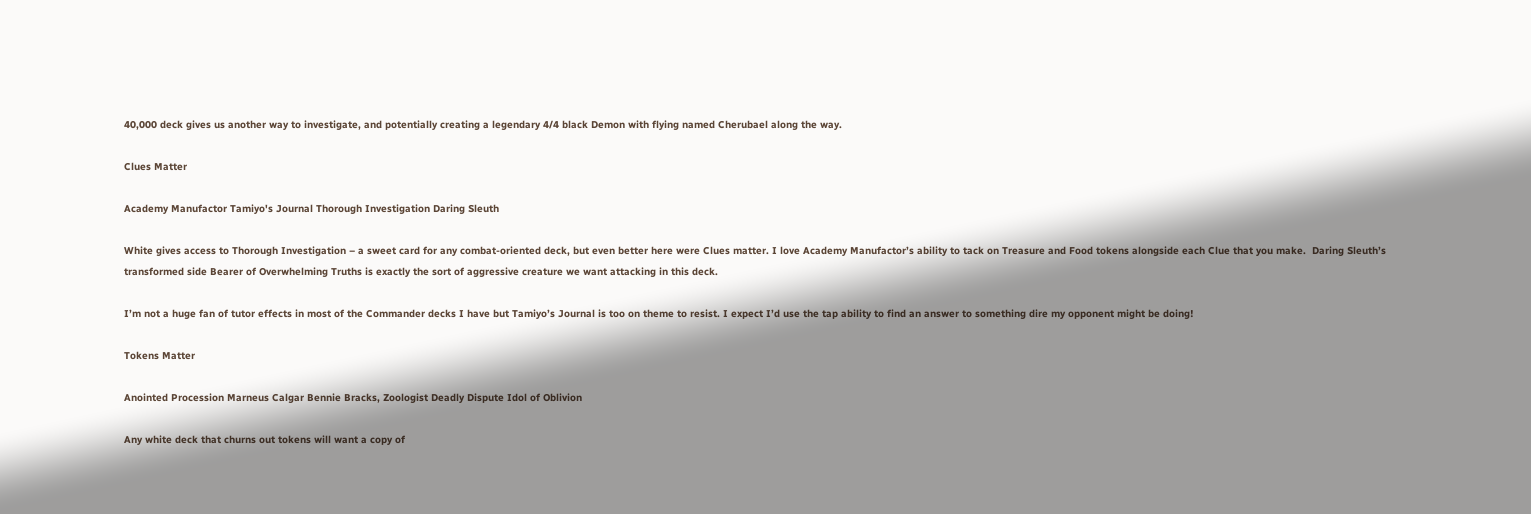40,000 deck gives us another way to investigate, and potentially creating a legendary 4/4 black Demon with flying named Cherubael along the way.

Clues Matter

Academy Manufactor Tamiyo's Journal Thorough Investigation Daring Sleuth

White gives access to Thorough Investigation – a sweet card for any combat-oriented deck, but even better here were Clues matter. I love Academy Manufactor’s ability to tack on Treasure and Food tokens alongside each Clue that you make.  Daring Sleuth’s transformed side Bearer of Overwhelming Truths is exactly the sort of aggressive creature we want attacking in this deck.

I’m not a huge fan of tutor effects in most of the Commander decks I have but Tamiyo’s Journal is too on theme to resist. I expect I’d use the tap ability to find an answer to something dire my opponent might be doing!

Tokens Matter

Anointed Procession Marneus Calgar Bennie Bracks, Zoologist Deadly Dispute Idol of Oblivion

Any white deck that churns out tokens will want a copy of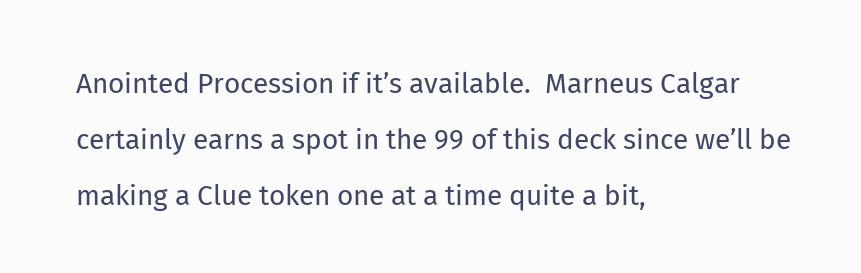Anointed Procession if it’s available.  Marneus Calgar certainly earns a spot in the 99 of this deck since we’ll be making a Clue token one at a time quite a bit,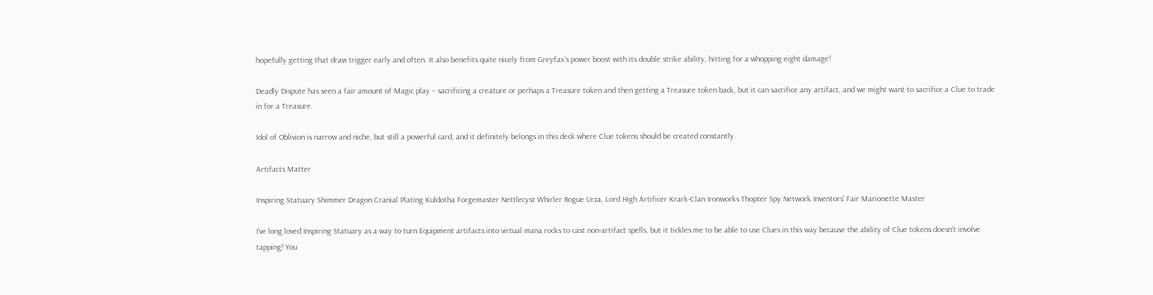hopefully getting that draw trigger early and often. It also benefits quite nicely from Greyfax’s power boost with its double strike ability, hitting for a whopping eight damage!

Deadly Dispute has seen a fair amount of Magic play – sacrificing a creature or perhaps a Treasure token and then getting a Treasure token back, but it can sacrifice any artifact, and we might want to sacrifice a Clue to trade in for a Treasure.

Idol of Oblivion is narrow and niche, but still a powerful card, and it definitely belongs in this deck where Clue tokens should be created constantly.

Artifacts Matter

Inspiring Statuary Shimmer Dragon Cranial Plating Kuldotha Forgemaster Nettlecyst Whirler Rogue Urza, Lord High Artificer Krark-Clan Ironworks Thopter Spy Network Inventors' Fair Marionette Master

I’ve long loved Inspiring Statuary as a way to turn Equipment artifacts into virtual mana rocks to cast non-artifact spells, but it tickles me to be able to use Clues in this way because the ability of Clue tokens doesn’t involve tapping! You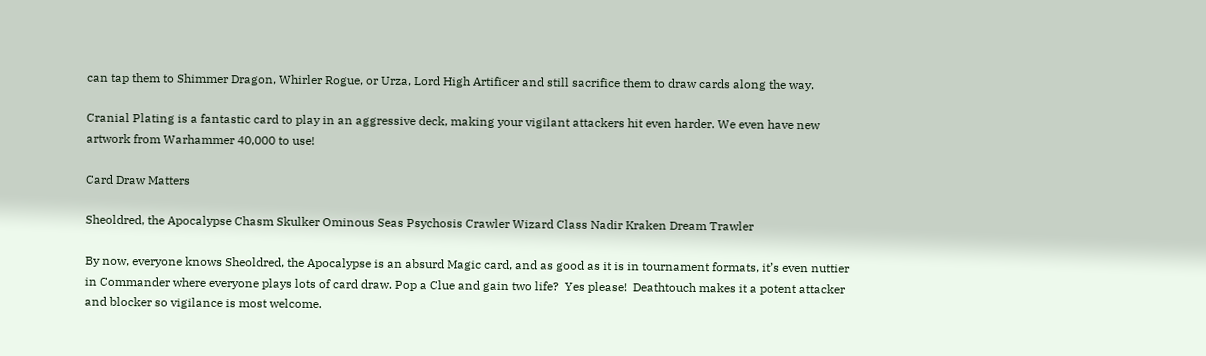can tap them to Shimmer Dragon, Whirler Rogue, or Urza, Lord High Artificer and still sacrifice them to draw cards along the way.

Cranial Plating is a fantastic card to play in an aggressive deck, making your vigilant attackers hit even harder. We even have new artwork from Warhammer 40,000 to use!

Card Draw Matters

Sheoldred, the Apocalypse Chasm Skulker Ominous Seas Psychosis Crawler Wizard Class Nadir Kraken Dream Trawler

By now, everyone knows Sheoldred, the Apocalypse is an absurd Magic card, and as good as it is in tournament formats, it’s even nuttier in Commander where everyone plays lots of card draw. Pop a Clue and gain two life?  Yes please!  Deathtouch makes it a potent attacker and blocker so vigilance is most welcome.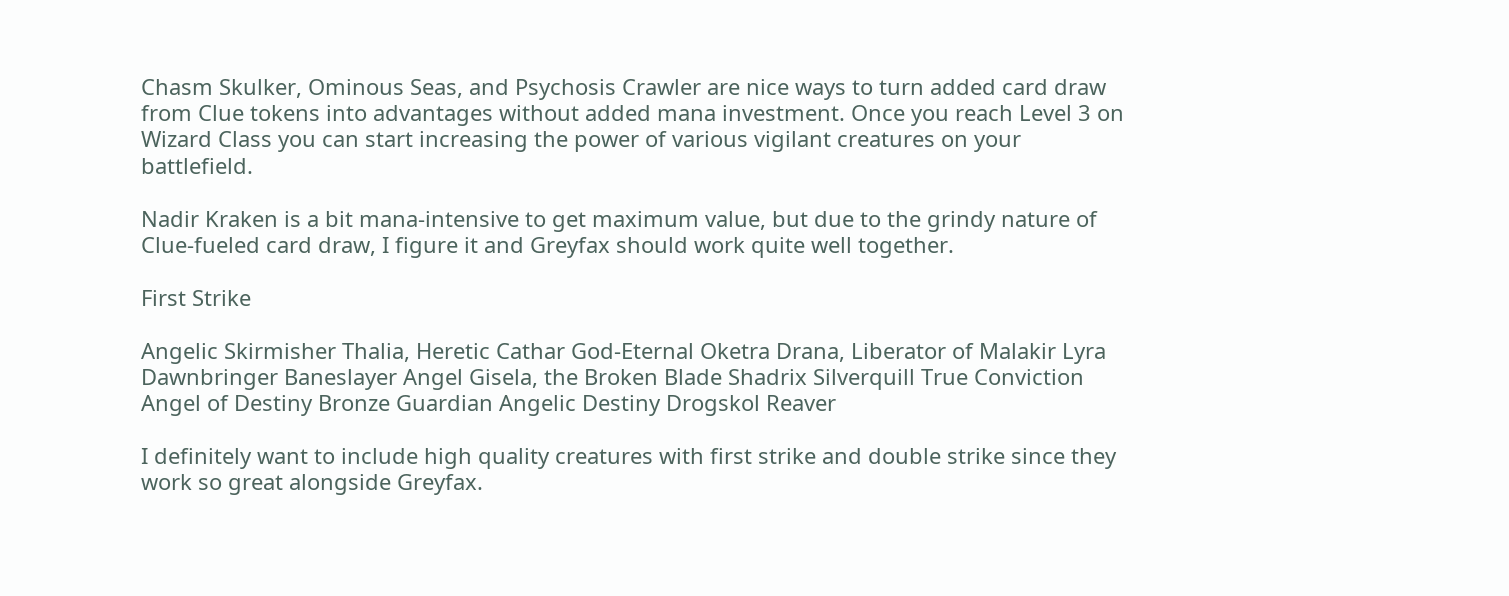Chasm Skulker, Ominous Seas, and Psychosis Crawler are nice ways to turn added card draw from Clue tokens into advantages without added mana investment. Once you reach Level 3 on Wizard Class you can start increasing the power of various vigilant creatures on your battlefield.

Nadir Kraken is a bit mana-intensive to get maximum value, but due to the grindy nature of Clue-fueled card draw, I figure it and Greyfax should work quite well together.

First Strike

Angelic Skirmisher Thalia, Heretic Cathar God-Eternal Oketra Drana, Liberator of Malakir Lyra Dawnbringer Baneslayer Angel Gisela, the Broken Blade Shadrix Silverquill True Conviction Angel of Destiny Bronze Guardian Angelic Destiny Drogskol Reaver

I definitely want to include high quality creatures with first strike and double strike since they work so great alongside Greyfax.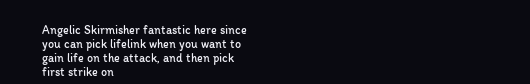Angelic Skirmisher fantastic here since you can pick lifelink when you want to gain life on the attack, and then pick first strike on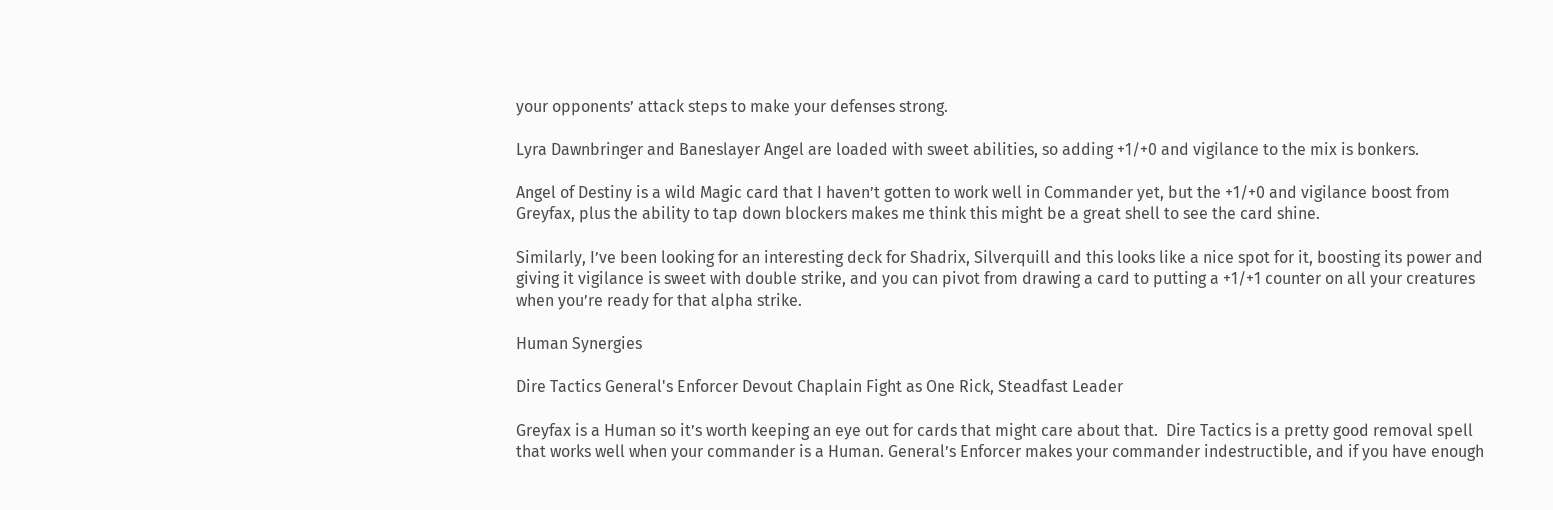your opponents’ attack steps to make your defenses strong.

Lyra Dawnbringer and Baneslayer Angel are loaded with sweet abilities, so adding +1/+0 and vigilance to the mix is bonkers.

Angel of Destiny is a wild Magic card that I haven’t gotten to work well in Commander yet, but the +1/+0 and vigilance boost from Greyfax, plus the ability to tap down blockers makes me think this might be a great shell to see the card shine.

Similarly, I’ve been looking for an interesting deck for Shadrix, Silverquill and this looks like a nice spot for it, boosting its power and giving it vigilance is sweet with double strike, and you can pivot from drawing a card to putting a +1/+1 counter on all your creatures when you’re ready for that alpha strike.

Human Synergies

Dire Tactics General's Enforcer Devout Chaplain Fight as One Rick, Steadfast Leader

Greyfax is a Human so it’s worth keeping an eye out for cards that might care about that.  Dire Tactics is a pretty good removal spell that works well when your commander is a Human. General’s Enforcer makes your commander indestructible, and if you have enough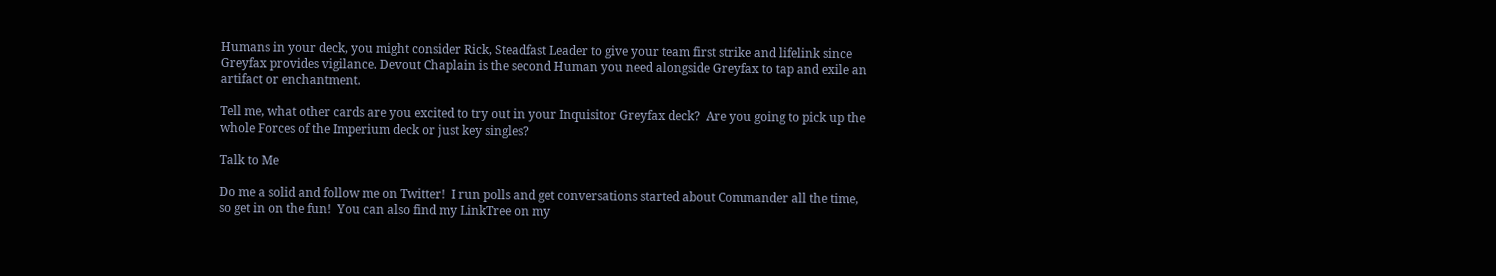Humans in your deck, you might consider Rick, Steadfast Leader to give your team first strike and lifelink since Greyfax provides vigilance. Devout Chaplain is the second Human you need alongside Greyfax to tap and exile an artifact or enchantment.

Tell me, what other cards are you excited to try out in your Inquisitor Greyfax deck?  Are you going to pick up the whole Forces of the Imperium deck or just key singles?

Talk to Me

Do me a solid and follow me on Twitter!  I run polls and get conversations started about Commander all the time, so get in on the fun!  You can also find my LinkTree on my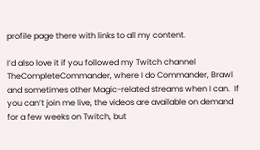profile page there with links to all my content.

I’d also love it if you followed my Twitch channel TheCompleteCommander, where I do Commander, Brawl and sometimes other Magic-related streams when I can.  If you can’t join me live, the videos are available on demand for a few weeks on Twitch, but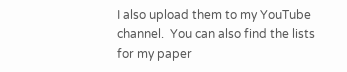I also upload them to my YouTube channel.  You can also find the lists for my paper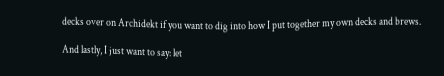decks over on Archidekt if you want to dig into how I put together my own decks and brews.

And lastly, I just want to say: let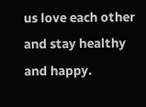us love each other and stay healthy and happy.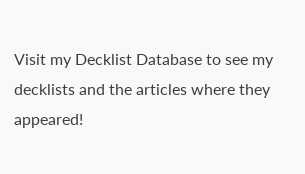Visit my Decklist Database to see my decklists and the articles where they appeared!